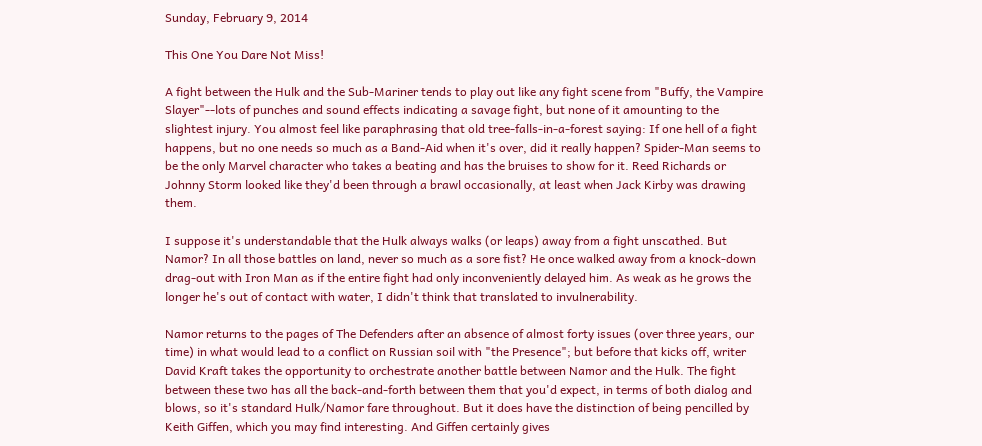Sunday, February 9, 2014

This One You Dare Not Miss!

A fight between the Hulk and the Sub-Mariner tends to play out like any fight scene from "Buffy, the Vampire Slayer"--lots of punches and sound effects indicating a savage fight, but none of it amounting to the slightest injury. You almost feel like paraphrasing that old tree-falls-in-a-forest saying: If one hell of a fight happens, but no one needs so much as a Band-Aid when it's over, did it really happen? Spider-Man seems to be the only Marvel character who takes a beating and has the bruises to show for it. Reed Richards or Johnny Storm looked like they'd been through a brawl occasionally, at least when Jack Kirby was drawing them.

I suppose it's understandable that the Hulk always walks (or leaps) away from a fight unscathed. But Namor? In all those battles on land, never so much as a sore fist? He once walked away from a knock-down drag-out with Iron Man as if the entire fight had only inconveniently delayed him. As weak as he grows the longer he's out of contact with water, I didn't think that translated to invulnerability.

Namor returns to the pages of The Defenders after an absence of almost forty issues (over three years, our time) in what would lead to a conflict on Russian soil with "the Presence"; but before that kicks off, writer David Kraft takes the opportunity to orchestrate another battle between Namor and the Hulk. The fight between these two has all the back-and-forth between them that you'd expect, in terms of both dialog and blows, so it's standard Hulk/Namor fare throughout. But it does have the distinction of being pencilled by Keith Giffen, which you may find interesting. And Giffen certainly gives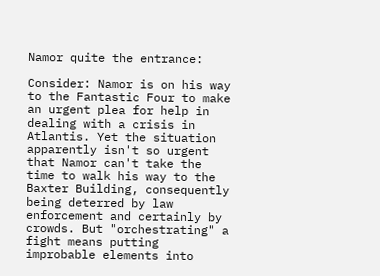Namor quite the entrance:

Consider: Namor is on his way to the Fantastic Four to make an urgent plea for help in dealing with a crisis in Atlantis. Yet the situation apparently isn't so urgent that Namor can't take the time to walk his way to the Baxter Building, consequently being deterred by law enforcement and certainly by crowds. But "orchestrating" a fight means putting improbable elements into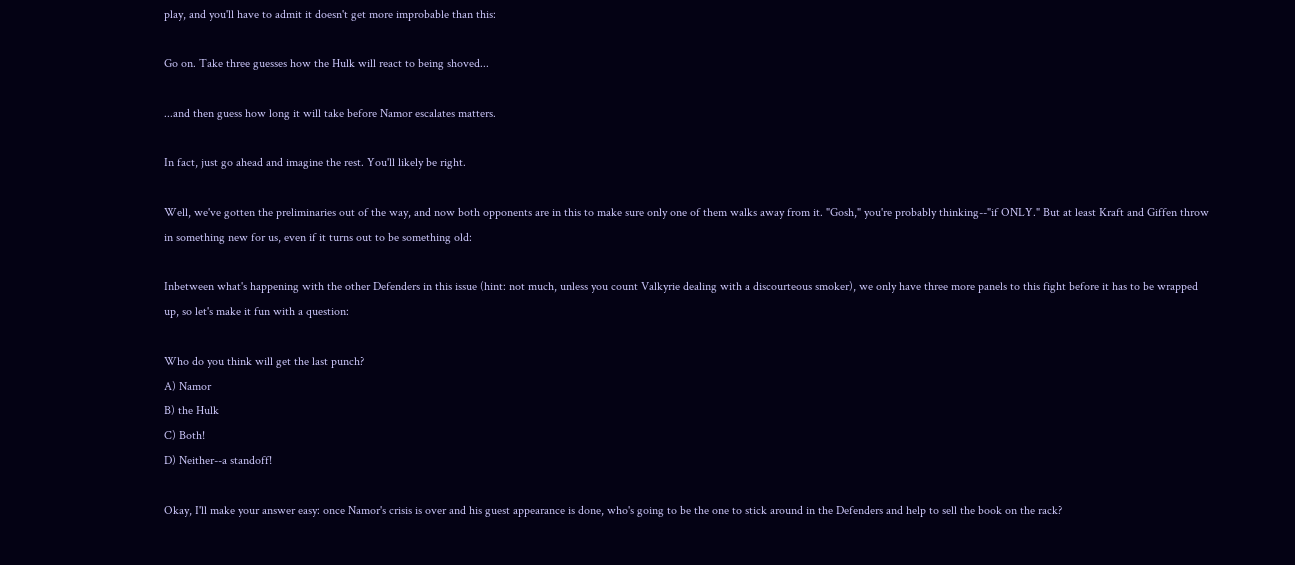play, and you'll have to admit it doesn't get more improbable than this:

Go on. Take three guesses how the Hulk will react to being shoved...

...and then guess how long it will take before Namor escalates matters.

In fact, just go ahead and imagine the rest. You'll likely be right.

Well, we've gotten the preliminaries out of the way, and now both opponents are in this to make sure only one of them walks away from it. "Gosh," you're probably thinking--"if ONLY." But at least Kraft and Giffen throw in something new for us, even if it turns out to be something old:

Inbetween what's happening with the other Defenders in this issue (hint: not much, unless you count Valkyrie dealing with a discourteous smoker), we only have three more panels to this fight before it has to be wrapped up, so let's make it fun with a question:

Who do you think will get the last punch?
A) Namor
B) the Hulk
C) Both!
D) Neither--a standoff!

Okay, I'll make your answer easy: once Namor's crisis is over and his guest appearance is done, who's going to be the one to stick around in the Defenders and help to sell the book on the rack?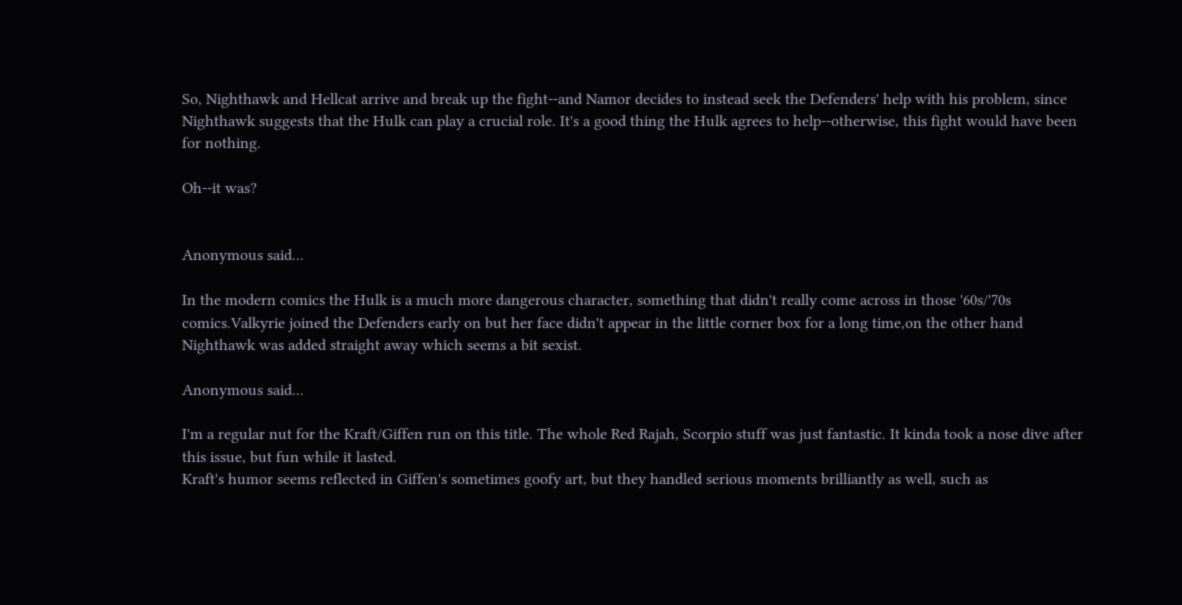So, Nighthawk and Hellcat arrive and break up the fight--and Namor decides to instead seek the Defenders' help with his problem, since Nighthawk suggests that the Hulk can play a crucial role. It's a good thing the Hulk agrees to help--otherwise, this fight would have been for nothing.

Oh--it was?


Anonymous said...

In the modern comics the Hulk is a much more dangerous character, something that didn't really come across in those '60s/'70s comics.Valkyrie joined the Defenders early on but her face didn't appear in the little corner box for a long time,on the other hand Nighthawk was added straight away which seems a bit sexist.

Anonymous said...

I'm a regular nut for the Kraft/Giffen run on this title. The whole Red Rajah, Scorpio stuff was just fantastic. It kinda took a nose dive after this issue, but fun while it lasted.
Kraft's humor seems reflected in Giffen's sometimes goofy art, but they handled serious moments brilliantly as well, such as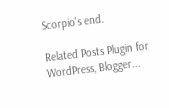Scorpio's end.

Related Posts Plugin for WordPress, Blogger...